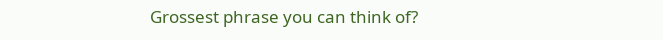Grossest phrase you can think of?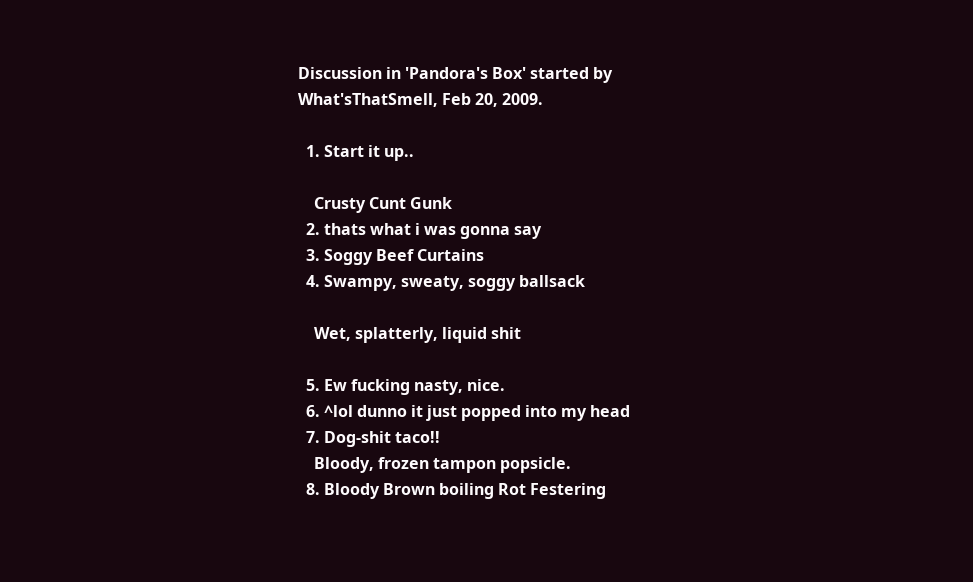Discussion in 'Pandora's Box' started by What'sThatSmell, Feb 20, 2009.

  1. Start it up..

    Crusty Cunt Gunk
  2. thats what i was gonna say
  3. Soggy Beef Curtains
  4. Swampy, sweaty, soggy ballsack

    Wet, splatterly, liquid shit

  5. Ew fucking nasty, nice.
  6. ^lol dunno it just popped into my head
  7. Dog-shit taco!!
    Bloody, frozen tampon popsicle.
  8. Bloody Brown boiling Rot Festering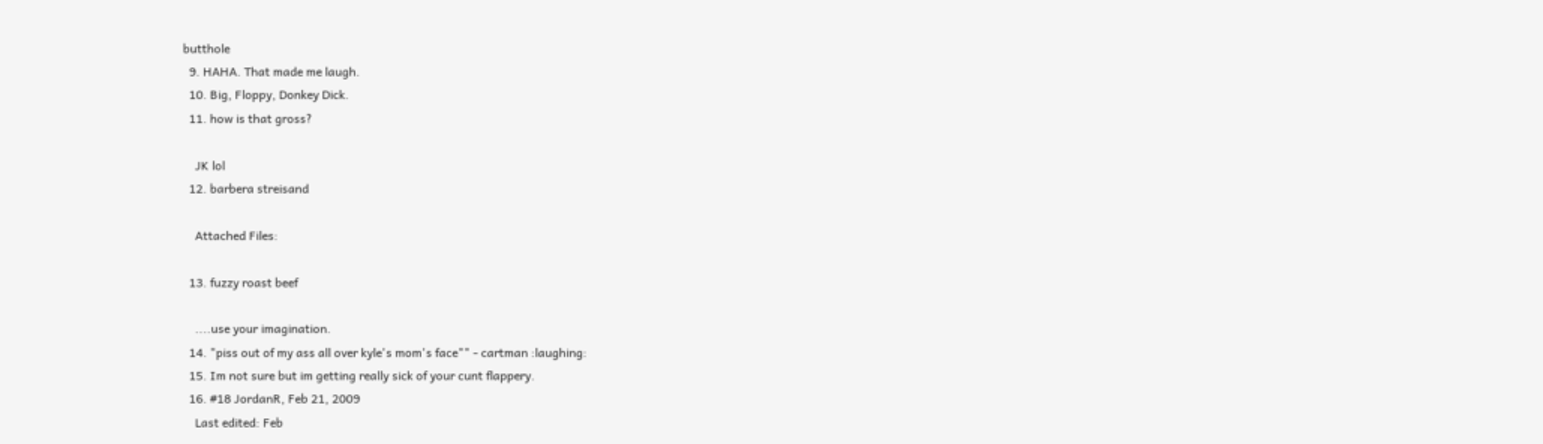butthole
  9. HAHA. That made me laugh.
  10. Big, Floppy, Donkey Dick.
  11. how is that gross?

    JK lol
  12. barbera streisand

    Attached Files:

  13. fuzzy roast beef

    ....use your imagination.
  14. "piss out of my ass all over kyle's mom's face"" - cartman :laughing:
  15. Im not sure but im getting really sick of your cunt flappery.
  16. #18 JordanR, Feb 21, 2009
    Last edited: Feb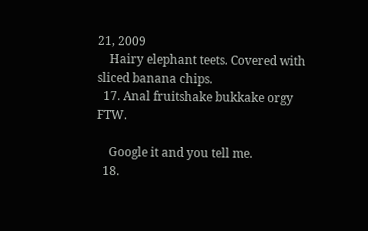21, 2009
    Hairy elephant teets. Covered with sliced banana chips.
  17. Anal fruitshake bukkake orgy FTW.

    Google it and you tell me.
  18.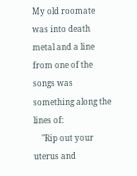My old roomate was into death metal and a line from one of the songs was something along the lines of:
    "Rip out your uterus and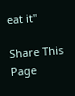eat it"

Share This Page